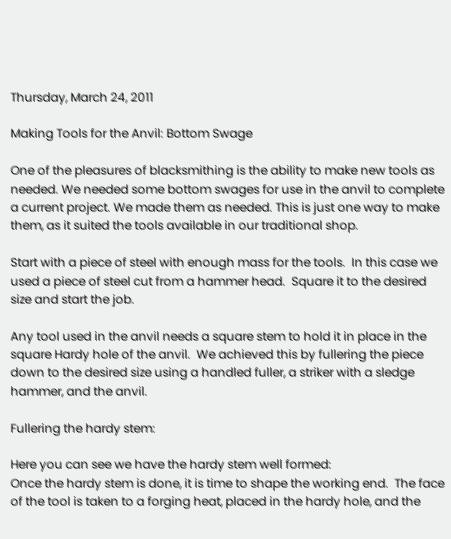Thursday, March 24, 2011

Making Tools for the Anvil: Bottom Swage

One of the pleasures of blacksmithing is the ability to make new tools as needed. We needed some bottom swages for use in the anvil to complete a current project. We made them as needed. This is just one way to make them, as it suited the tools available in our traditional shop.

Start with a piece of steel with enough mass for the tools.  In this case we used a piece of steel cut from a hammer head.  Square it to the desired size and start the job.

Any tool used in the anvil needs a square stem to hold it in place in the square Hardy hole of the anvil.  We achieved this by fullering the piece down to the desired size using a handled fuller, a striker with a sledge hammer, and the anvil.

Fullering the hardy stem:

Here you can see we have the hardy stem well formed:
Once the hardy stem is done, it is time to shape the working end.  The face of the tool is taken to a forging heat, placed in the hardy hole, and the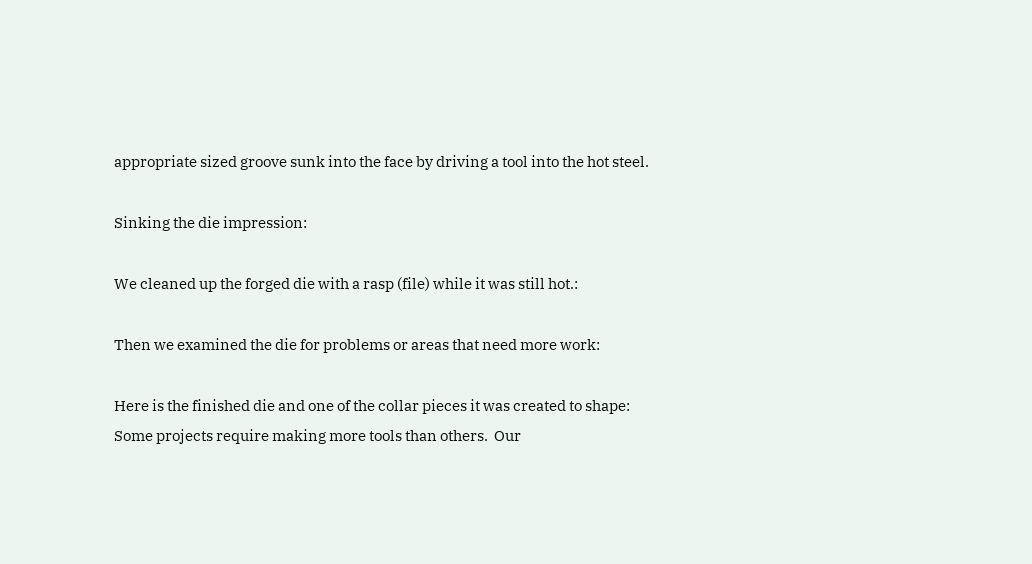appropriate sized groove sunk into the face by driving a tool into the hot steel.

Sinking the die impression:

We cleaned up the forged die with a rasp (file) while it was still hot.:

Then we examined the die for problems or areas that need more work:

Here is the finished die and one of the collar pieces it was created to shape:
Some projects require making more tools than others.  Our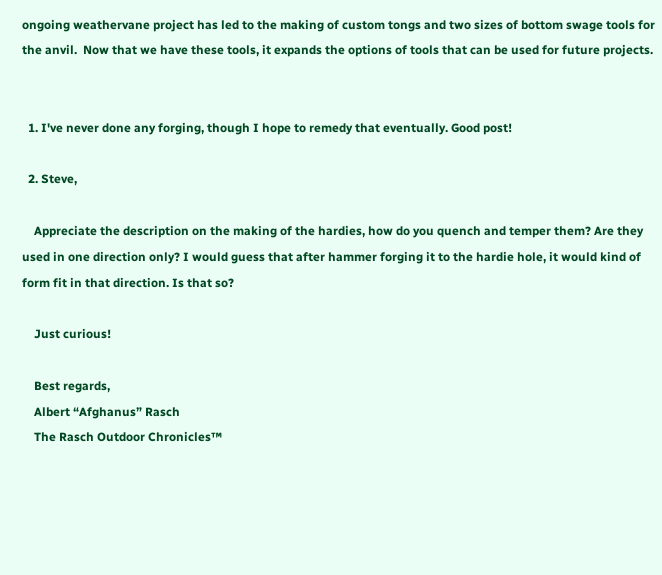ongoing weathervane project has led to the making of custom tongs and two sizes of bottom swage tools for the anvil.  Now that we have these tools, it expands the options of tools that can be used for future projects.


  1. I've never done any forging, though I hope to remedy that eventually. Good post!

  2. Steve,

    Appreciate the description on the making of the hardies, how do you quench and temper them? Are they used in one direction only? I would guess that after hammer forging it to the hardie hole, it would kind of form fit in that direction. Is that so?

    Just curious!

    Best regards,
    Albert “Afghanus” Rasch
    The Rasch Outdoor Chronicles™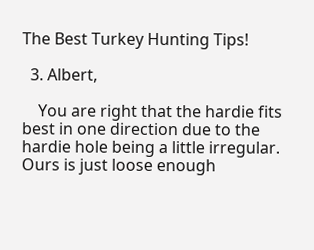The Best Turkey Hunting Tips!

  3. Albert,

    You are right that the hardie fits best in one direction due to the hardie hole being a little irregular. Ours is just loose enough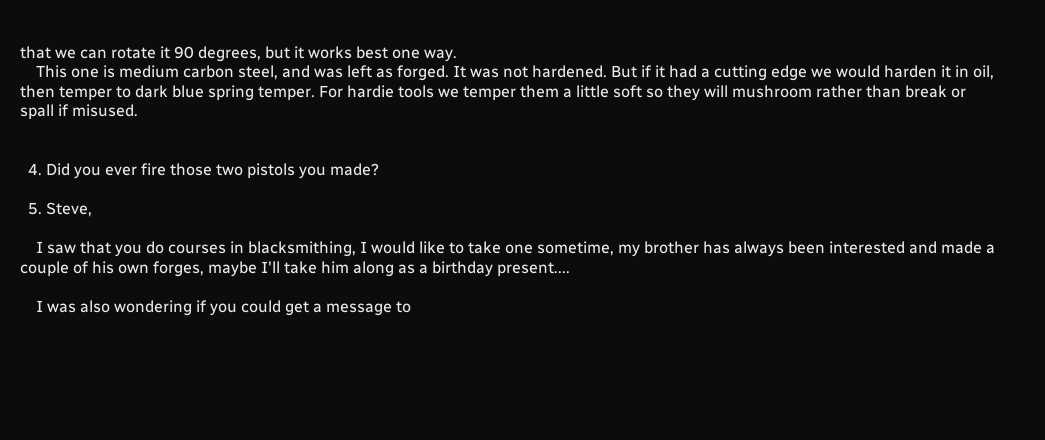that we can rotate it 90 degrees, but it works best one way.
    This one is medium carbon steel, and was left as forged. It was not hardened. But if it had a cutting edge we would harden it in oil, then temper to dark blue spring temper. For hardie tools we temper them a little soft so they will mushroom rather than break or spall if misused.


  4. Did you ever fire those two pistols you made?

  5. Steve,

    I saw that you do courses in blacksmithing, I would like to take one sometime, my brother has always been interested and made a couple of his own forges, maybe I'll take him along as a birthday present....

    I was also wondering if you could get a message to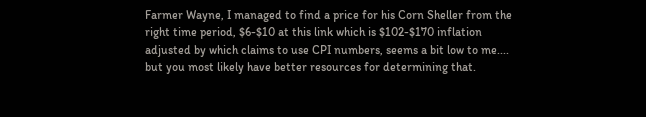Farmer Wayne, I managed to find a price for his Corn Sheller from the right time period, $6-$10 at this link which is $102-$170 inflation adjusted by which claims to use CPI numbers, seems a bit low to me.... but you most likely have better resources for determining that.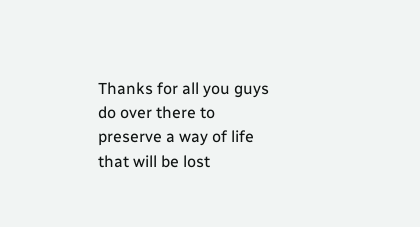Thanks for all you guys do over there to preserve a way of life that will be lost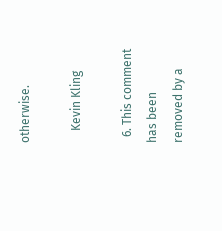otherwise.

    Kevin Kling

  6. This comment has been removed by a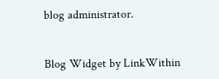blog administrator.


Blog Widget by LinkWithin